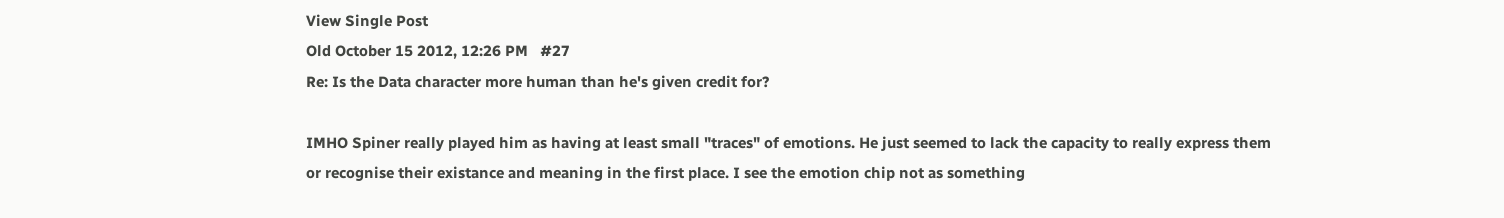View Single Post
Old October 15 2012, 12:26 PM   #27
Re: Is the Data character more human than he's given credit for?

IMHO Spiner really played him as having at least small "traces" of emotions. He just seemed to lack the capacity to really express them or recognise their existance and meaning in the first place. I see the emotion chip not as something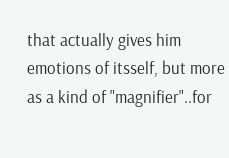that actually gives him emotions of itsself, but more as a kind of "magnifier"..for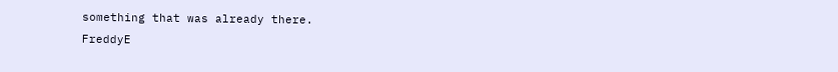something that was already there.
FreddyE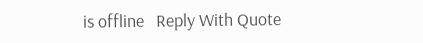is offline   Reply With Quote